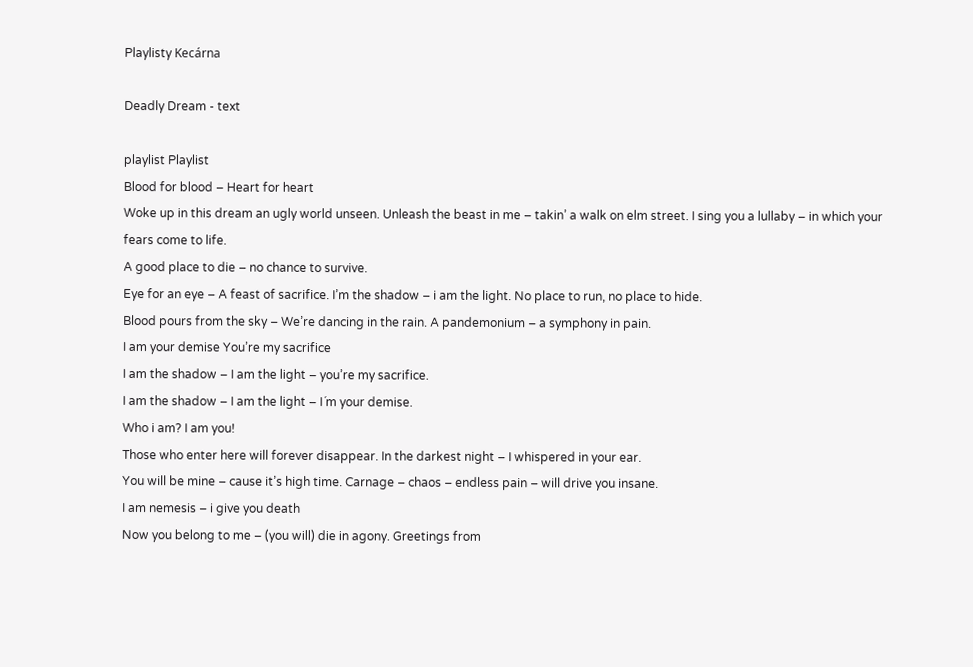Playlisty Kecárna

Deadly Dream - text

playlist Playlist
Blood for blood – Heart for heart
Woke up in this dream an ugly world unseen. Unleash the beast in me – takin’ a walk on elm street. I sing you a lullaby – in which your fears come to life.
A good place to die – no chance to survive.
Eye for an eye – A feast of sacrifice. I’m the shadow – i am the light. No place to run, no place to hide.
Blood pours from the sky – We’re dancing in the rain. A pandemonium – a symphony in pain.
I am your demise You’re my sacrifice
I am the shadow – I am the light – you’re my sacrifice.
I am the shadow – I am the light – I´m your demise.
Who i am? I am you!
Those who enter here will forever disappear. In the darkest night – I whispered in your ear.
You will be mine – cause it’s high time. Carnage – chaos – endless pain – will drive you insane.
I am nemesis – i give you death
Now you belong to me – (you will) die in agony. Greetings from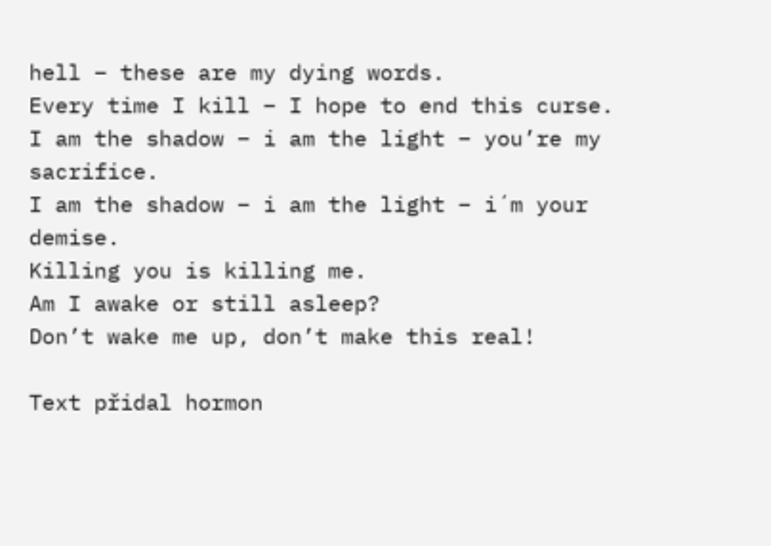hell – these are my dying words.
Every time I kill – I hope to end this curse.
I am the shadow – i am the light – you’re my sacrifice.
I am the shadow – i am the light – i´m your demise.
Killing you is killing me.
Am I awake or still asleep?
Don’t wake me up, don’t make this real!

Text přidal hormon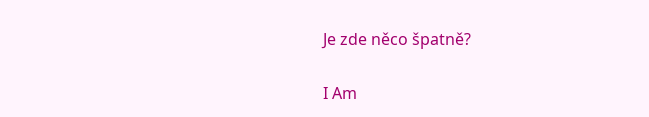Je zde něco špatně?

I Am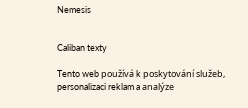Nemesis


Caliban texty

Tento web používá k poskytování služeb, personalizaci reklam a analýze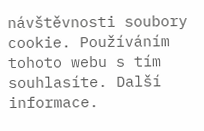návštěvnosti soubory cookie. Používáním tohoto webu s tím souhlasíte. Další informace.